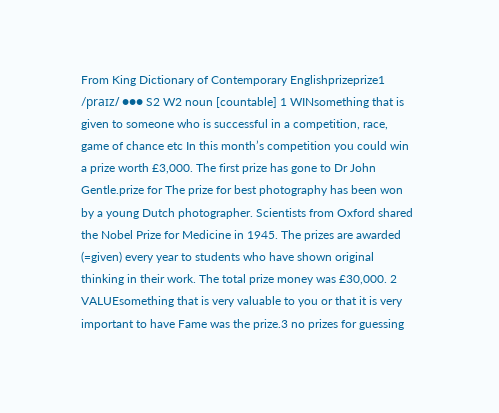From King Dictionary of Contemporary Englishprizeprize1 /praɪz/ ●●● S2 W2 noun [countable] 1 WINsomething that is given to someone who is successful in a competition, race, game of chance etc In this month’s competition you could win a prize worth £3,000. The first prize has gone to Dr John Gentle.prize for The prize for best photography has been won by a young Dutch photographer. Scientists from Oxford shared the Nobel Prize for Medicine in 1945. The prizes are awarded (=given) every year to students who have shown original thinking in their work. The total prize money was £30,000. 2 VALUEsomething that is very valuable to you or that it is very important to have Fame was the prize.3 no prizes for guessing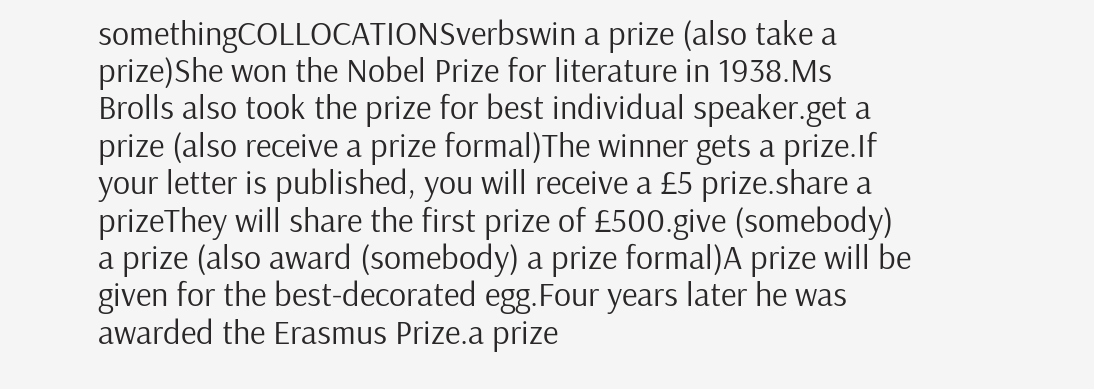somethingCOLLOCATIONSverbswin a prize (also take a prize)She won the Nobel Prize for literature in 1938.Ms Brolls also took the prize for best individual speaker.get a prize (also receive a prize formal)The winner gets a prize.If your letter is published, you will receive a £5 prize.share a prizeThey will share the first prize of £500.give (somebody) a prize (also award (somebody) a prize formal)A prize will be given for the best-decorated egg.Four years later he was awarded the Erasmus Prize.a prize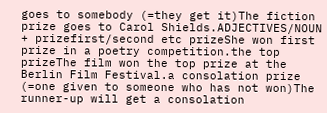goes to somebody (=they get it)The fiction prize goes to Carol Shields.ADJECTIVES/NOUN + prizefirst/second etc prizeShe won first prize in a poetry competition.the top prizeThe film won the top prize at the Berlin Film Festival.a consolation prize (=one given to someone who has not won)The runner-up will get a consolation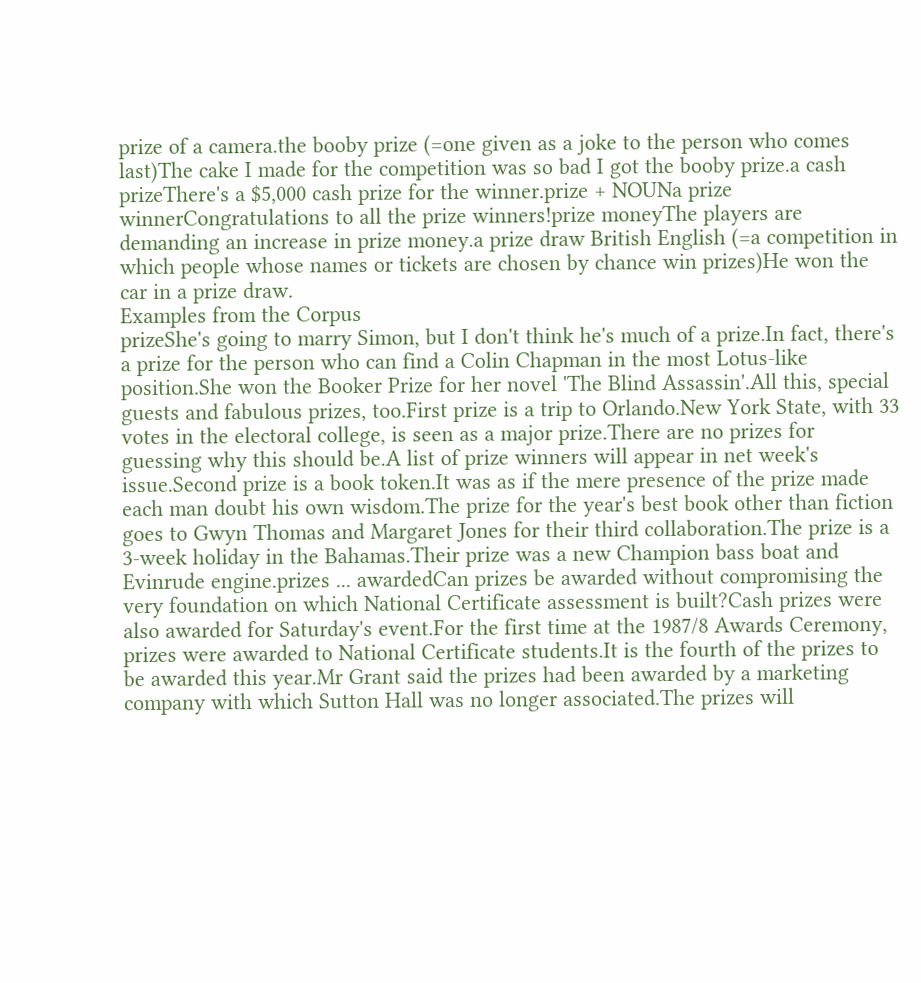prize of a camera.the booby prize (=one given as a joke to the person who comes last)The cake I made for the competition was so bad I got the booby prize.a cash prizeThere's a $5,000 cash prize for the winner.prize + NOUNa prize winnerCongratulations to all the prize winners!prize moneyThe players are demanding an increase in prize money.a prize draw British English (=a competition in which people whose names or tickets are chosen by chance win prizes)He won the car in a prize draw.
Examples from the Corpus
prizeShe's going to marry Simon, but I don't think he's much of a prize.In fact, there's a prize for the person who can find a Colin Chapman in the most Lotus-like position.She won the Booker Prize for her novel 'The Blind Assassin'.All this, special guests and fabulous prizes, too.First prize is a trip to Orlando.New York State, with 33 votes in the electoral college, is seen as a major prize.There are no prizes for guessing why this should be.A list of prize winners will appear in net week's issue.Second prize is a book token.It was as if the mere presence of the prize made each man doubt his own wisdom.The prize for the year's best book other than fiction goes to Gwyn Thomas and Margaret Jones for their third collaboration.The prize is a 3-week holiday in the Bahamas.Their prize was a new Champion bass boat and Evinrude engine.prizes ... awardedCan prizes be awarded without compromising the very foundation on which National Certificate assessment is built?Cash prizes were also awarded for Saturday's event.For the first time at the 1987/8 Awards Ceremony, prizes were awarded to National Certificate students.It is the fourth of the prizes to be awarded this year.Mr Grant said the prizes had been awarded by a marketing company with which Sutton Hall was no longer associated.The prizes will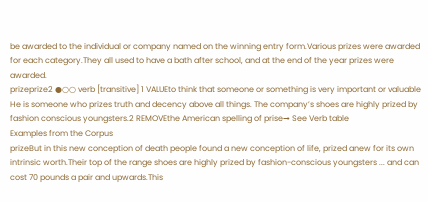be awarded to the individual or company named on the winning entry form.Various prizes were awarded for each category.They all used to have a bath after school, and at the end of the year prizes were awarded.
prizeprize2 ●○○ verb [transitive] 1 VALUEto think that someone or something is very important or valuable He is someone who prizes truth and decency above all things. The company’s shoes are highly prized by fashion conscious youngsters.2 REMOVEthe American spelling of prise→ See Verb table
Examples from the Corpus
prizeBut in this new conception of death people found a new conception of life, prized anew for its own intrinsic worth.Their top of the range shoes are highly prized by fashion-conscious youngsters ... and can cost 70 pounds a pair and upwards.This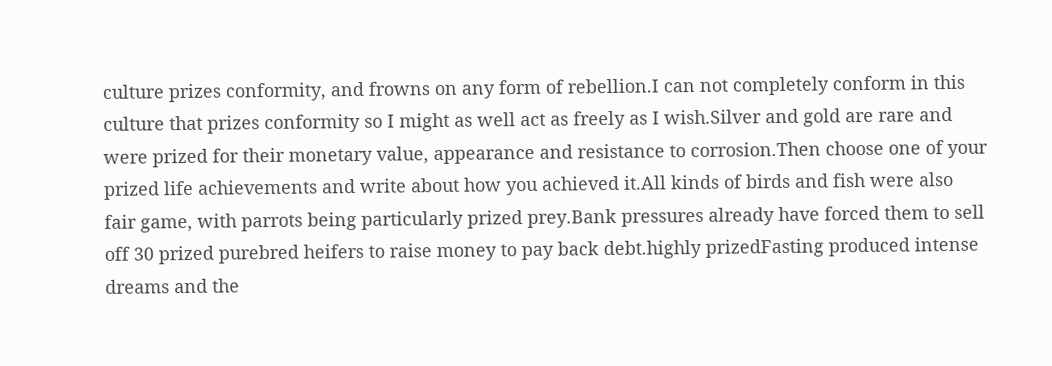culture prizes conformity, and frowns on any form of rebellion.I can not completely conform in this culture that prizes conformity so I might as well act as freely as I wish.Silver and gold are rare and were prized for their monetary value, appearance and resistance to corrosion.Then choose one of your prized life achievements and write about how you achieved it.All kinds of birds and fish were also fair game, with parrots being particularly prized prey.Bank pressures already have forced them to sell off 30 prized purebred heifers to raise money to pay back debt.highly prizedFasting produced intense dreams and the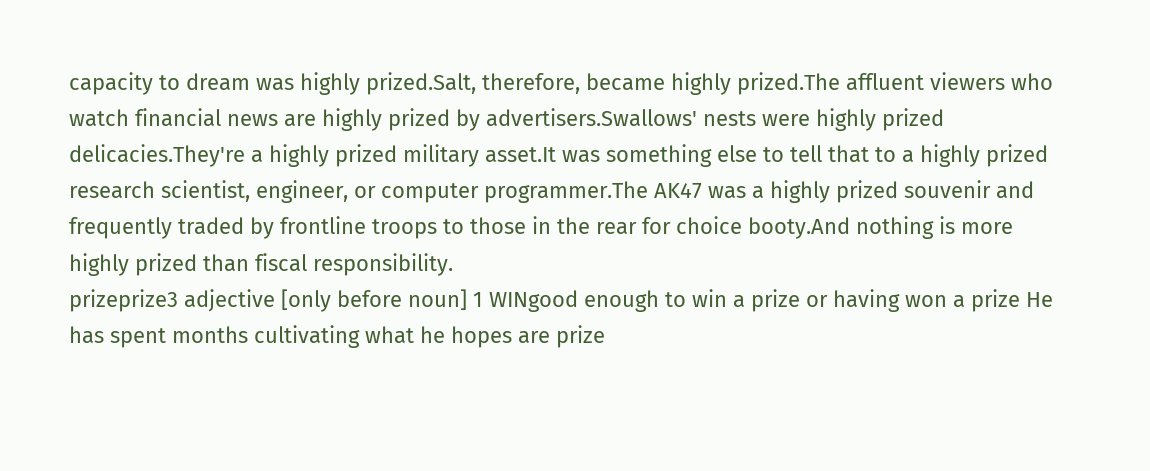capacity to dream was highly prized.Salt, therefore, became highly prized.The affluent viewers who watch financial news are highly prized by advertisers.Swallows' nests were highly prized delicacies.They're a highly prized military asset.It was something else to tell that to a highly prized research scientist, engineer, or computer programmer.The AK47 was a highly prized souvenir and frequently traded by frontline troops to those in the rear for choice booty.And nothing is more highly prized than fiscal responsibility.
prizeprize3 adjective [only before noun] 1 WINgood enough to win a prize or having won a prize He has spent months cultivating what he hopes are prize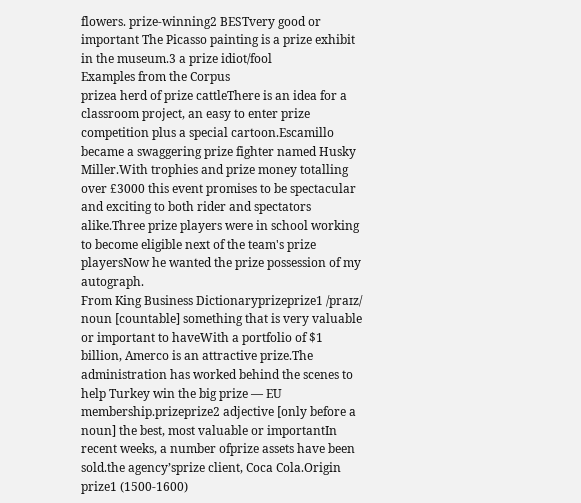flowers. prize-winning2 BESTvery good or important The Picasso painting is a prize exhibit in the museum.3 a prize idiot/fool
Examples from the Corpus
prizea herd of prize cattleThere is an idea for a classroom project, an easy to enter prize competition plus a special cartoon.Escamillo became a swaggering prize fighter named Husky Miller.With trophies and prize money totalling over £3000 this event promises to be spectacular and exciting to both rider and spectators alike.Three prize players were in school working to become eligible next of the team's prize playersNow he wanted the prize possession of my autograph.
From King Business Dictionaryprizeprize1 /praɪz/ noun [countable] something that is very valuable or important to haveWith a portfolio of $1 billion, Amerco is an attractive prize.The administration has worked behind the scenes to help Turkey win the big prize — EU membership.prizeprize2 adjective [only before a noun] the best, most valuable or importantIn recent weeks, a number ofprize assets have been sold.the agency’sprize client, Coca Cola.Origin prize1 (1500-1600)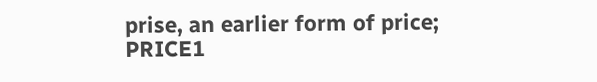prise, an earlier form of price; PRICE1